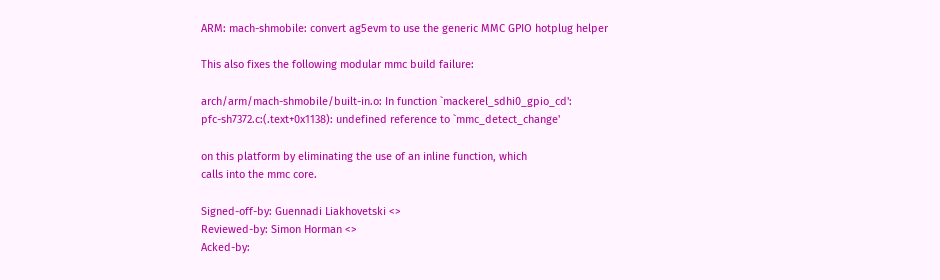ARM: mach-shmobile: convert ag5evm to use the generic MMC GPIO hotplug helper

This also fixes the following modular mmc build failure:

arch/arm/mach-shmobile/built-in.o: In function `mackerel_sdhi0_gpio_cd':
pfc-sh7372.c:(.text+0x1138): undefined reference to `mmc_detect_change'

on this platform by eliminating the use of an inline function, which
calls into the mmc core.

Signed-off-by: Guennadi Liakhovetski <>
Reviewed-by: Simon Horman <>
Acked-by: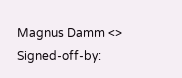Magnus Damm <>
Signed-off-by: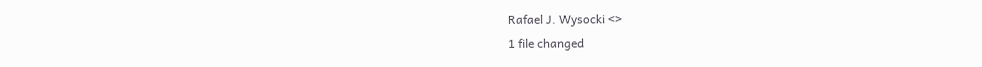Rafael J. Wysocki <>
1 file changed